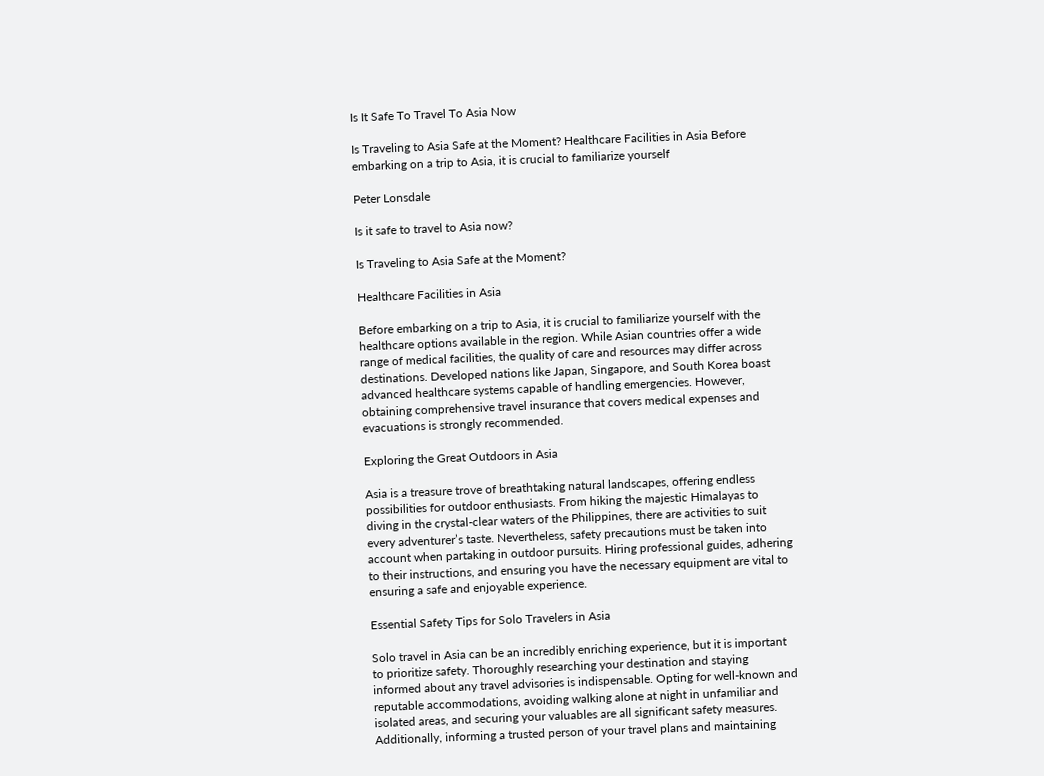Is It Safe To Travel To Asia Now

Is Traveling to Asia Safe at the Moment? Healthcare Facilities in Asia Before embarking on a trip to Asia, it is crucial to familiarize yourself

Peter Lonsdale

Is it safe to travel to Asia now?

Is Traveling to Asia Safe at the Moment?

Healthcare Facilities in Asia

Before embarking on a trip to Asia, it is crucial to familiarize yourself with the healthcare options available in the region. While Asian countries offer a wide range of medical facilities, the quality of care and resources may differ across destinations. Developed nations like Japan, Singapore, and South Korea boast advanced healthcare systems capable of handling emergencies. However, obtaining comprehensive travel insurance that covers medical expenses and evacuations is strongly recommended.

Exploring the Great Outdoors in Asia

Asia is a treasure trove of breathtaking natural landscapes, offering endless possibilities for outdoor enthusiasts. From hiking the majestic Himalayas to diving in the crystal-clear waters of the Philippines, there are activities to suit every adventurer’s taste. Nevertheless, safety precautions must be taken into account when partaking in outdoor pursuits. Hiring professional guides, adhering to their instructions, and ensuring you have the necessary equipment are vital to ensuring a safe and enjoyable experience.

Essential Safety Tips for Solo Travelers in Asia

Solo travel in Asia can be an incredibly enriching experience, but it is important to prioritize safety. Thoroughly researching your destination and staying informed about any travel advisories is indispensable. Opting for well-known and reputable accommodations, avoiding walking alone at night in unfamiliar and isolated areas, and securing your valuables are all significant safety measures. Additionally, informing a trusted person of your travel plans and maintaining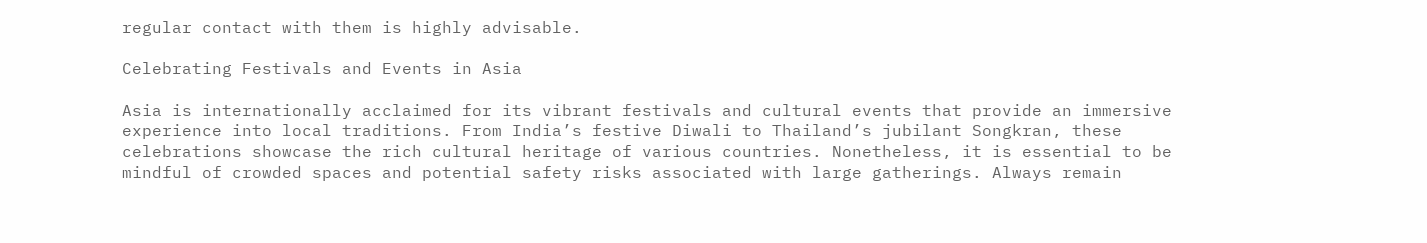regular contact with them is highly advisable.

Celebrating Festivals and Events in Asia

Asia is internationally acclaimed for its vibrant festivals and cultural events that provide an immersive experience into local traditions. From India’s festive Diwali to Thailand’s jubilant Songkran, these celebrations showcase the rich cultural heritage of various countries. Nonetheless, it is essential to be mindful of crowded spaces and potential safety risks associated with large gatherings. Always remain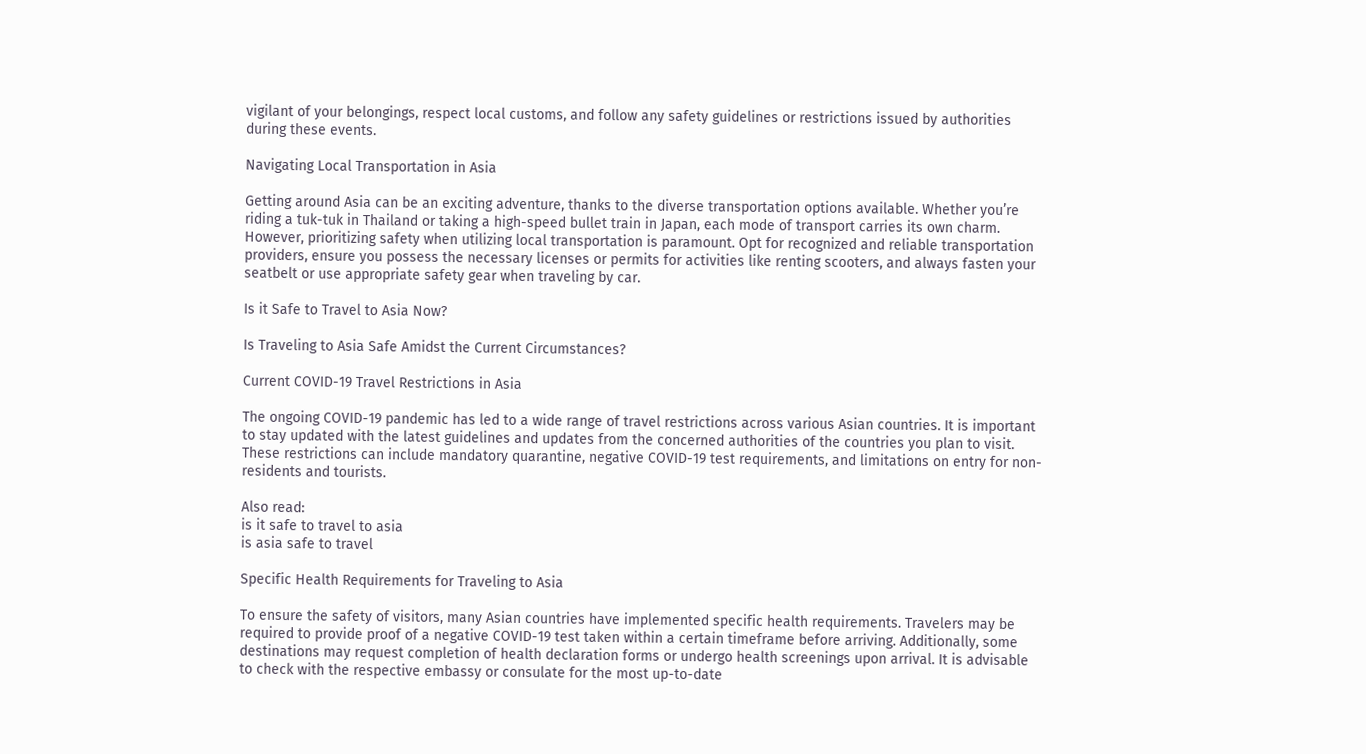vigilant of your belongings, respect local customs, and follow any safety guidelines or restrictions issued by authorities during these events.

Navigating Local Transportation in Asia

Getting around Asia can be an exciting adventure, thanks to the diverse transportation options available. Whether you’re riding a tuk-tuk in Thailand or taking a high-speed bullet train in Japan, each mode of transport carries its own charm. However, prioritizing safety when utilizing local transportation is paramount. Opt for recognized and reliable transportation providers, ensure you possess the necessary licenses or permits for activities like renting scooters, and always fasten your seatbelt or use appropriate safety gear when traveling by car.

Is it Safe to Travel to Asia Now?

Is Traveling to Asia Safe Amidst the Current Circumstances?

Current COVID-19 Travel Restrictions in Asia

The ongoing COVID-19 pandemic has led to a wide range of travel restrictions across various Asian countries. It is important to stay updated with the latest guidelines and updates from the concerned authorities of the countries you plan to visit. These restrictions can include mandatory quarantine, negative COVID-19 test requirements, and limitations on entry for non-residents and tourists.

Also read:
is it safe to travel to asia
is asia safe to travel

Specific Health Requirements for Traveling to Asia

To ensure the safety of visitors, many Asian countries have implemented specific health requirements. Travelers may be required to provide proof of a negative COVID-19 test taken within a certain timeframe before arriving. Additionally, some destinations may request completion of health declaration forms or undergo health screenings upon arrival. It is advisable to check with the respective embassy or consulate for the most up-to-date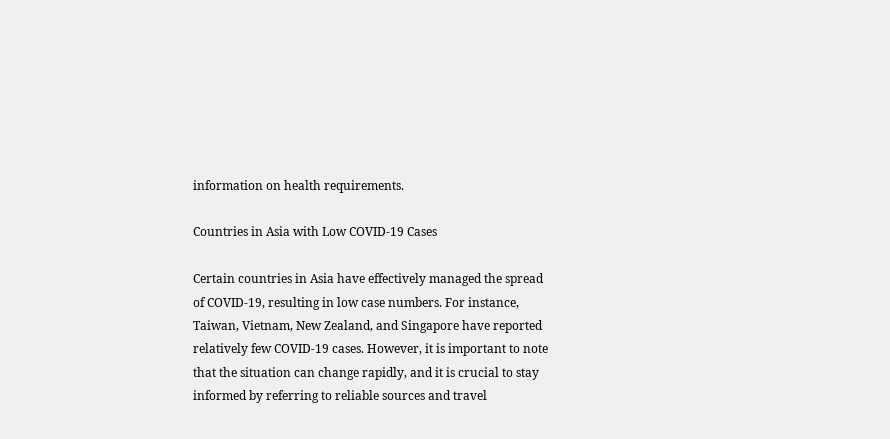information on health requirements.

Countries in Asia with Low COVID-19 Cases

Certain countries in Asia have effectively managed the spread of COVID-19, resulting in low case numbers. For instance, Taiwan, Vietnam, New Zealand, and Singapore have reported relatively few COVID-19 cases. However, it is important to note that the situation can change rapidly, and it is crucial to stay informed by referring to reliable sources and travel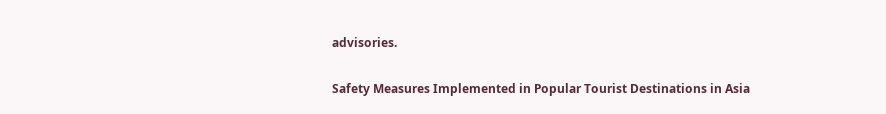advisories.

Safety Measures Implemented in Popular Tourist Destinations in Asia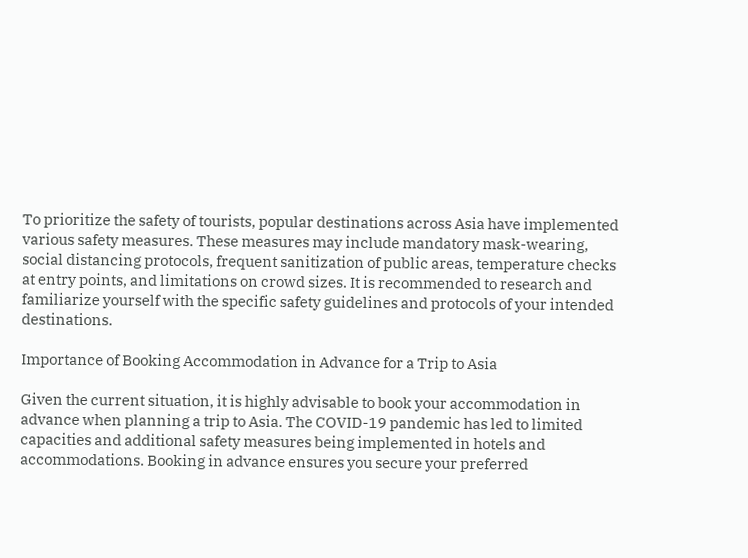To prioritize the safety of tourists, popular destinations across Asia have implemented various safety measures. These measures may include mandatory mask-wearing, social distancing protocols, frequent sanitization of public areas, temperature checks at entry points, and limitations on crowd sizes. It is recommended to research and familiarize yourself with the specific safety guidelines and protocols of your intended destinations.

Importance of Booking Accommodation in Advance for a Trip to Asia

Given the current situation, it is highly advisable to book your accommodation in advance when planning a trip to Asia. The COVID-19 pandemic has led to limited capacities and additional safety measures being implemented in hotels and accommodations. Booking in advance ensures you secure your preferred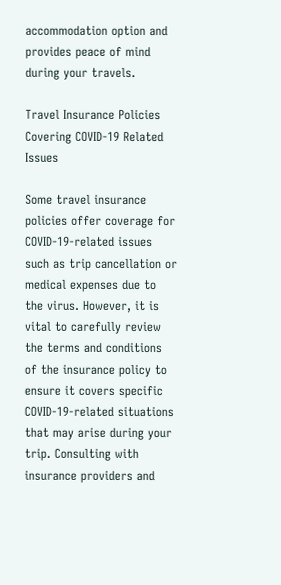accommodation option and provides peace of mind during your travels.

Travel Insurance Policies Covering COVID-19 Related Issues

Some travel insurance policies offer coverage for COVID-19-related issues such as trip cancellation or medical expenses due to the virus. However, it is vital to carefully review the terms and conditions of the insurance policy to ensure it covers specific COVID-19-related situations that may arise during your trip. Consulting with insurance providers and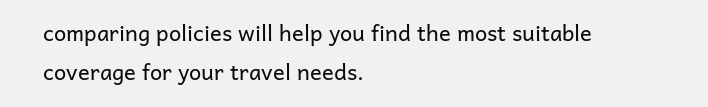comparing policies will help you find the most suitable coverage for your travel needs.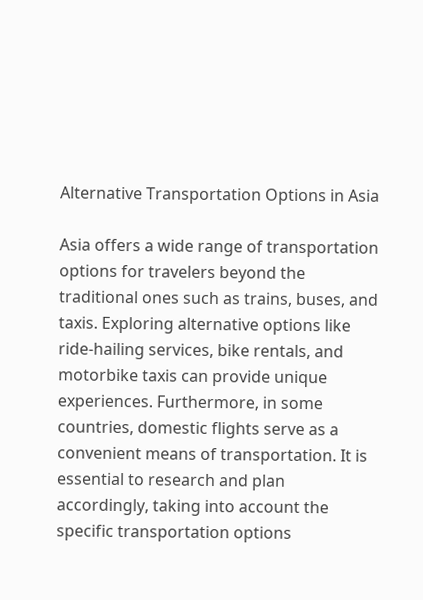Alternative Transportation Options in Asia

Asia offers a wide range of transportation options for travelers beyond the traditional ones such as trains, buses, and taxis. Exploring alternative options like ride-hailing services, bike rentals, and motorbike taxis can provide unique experiences. Furthermore, in some countries, domestic flights serve as a convenient means of transportation. It is essential to research and plan accordingly, taking into account the specific transportation options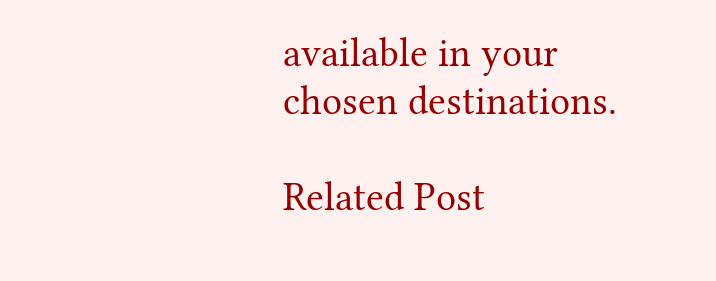available in your chosen destinations.

Related Post